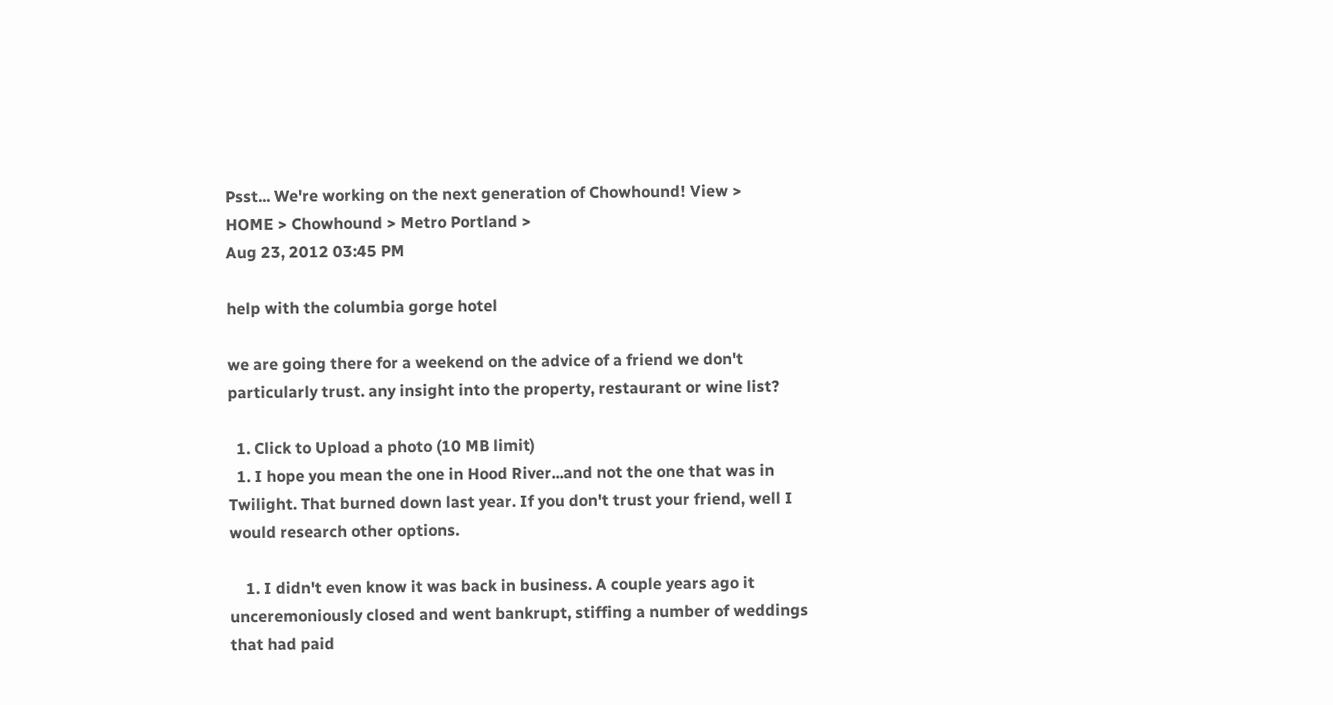Psst... We're working on the next generation of Chowhound! View >
HOME > Chowhound > Metro Portland >
Aug 23, 2012 03:45 PM

help with the columbia gorge hotel

we are going there for a weekend on the advice of a friend we don't particularly trust. any insight into the property, restaurant or wine list?

  1. Click to Upload a photo (10 MB limit)
  1. I hope you mean the one in Hood River...and not the one that was in Twilight. That burned down last year. If you don't trust your friend, well I would research other options.

    1. I didn't even know it was back in business. A couple years ago it unceremoniously closed and went bankrupt, stiffing a number of weddings that had paid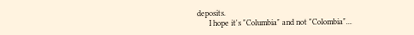deposits.
      I hope it's "Columbia" and not "Colombia"...